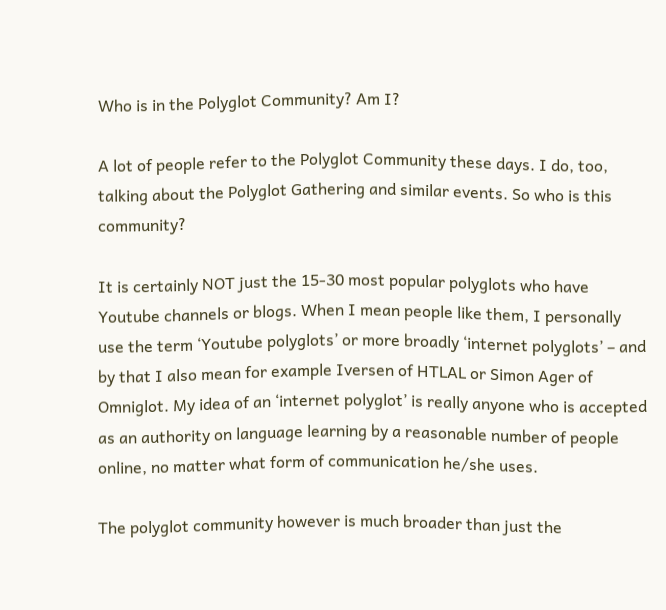Who is in the Polyglot Community? Am I?

A lot of people refer to the Polyglot Community these days. I do, too, talking about the Polyglot Gathering and similar events. So who is this community?

It is certainly NOT just the 15-30 most popular polyglots who have Youtube channels or blogs. When I mean people like them, I personally use the term ‘Youtube polyglots’ or more broadly ‘internet polyglots’ – and by that I also mean for example Iversen of HTLAL or Simon Ager of Omniglot. My idea of an ‘internet polyglot’ is really anyone who is accepted as an authority on language learning by a reasonable number of people online, no matter what form of communication he/she uses.

The polyglot community however is much broader than just the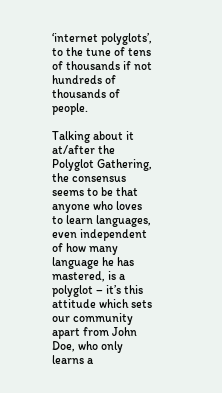‘internet polyglots’, to the tune of tens of thousands if not hundreds of thousands of people.

Talking about it at/after the Polyglot Gathering, the consensus seems to be that anyone who loves to learn languages, even independent of how many language he has mastered, is a polyglot – it’s this attitude which sets our community apart from John Doe, who only learns a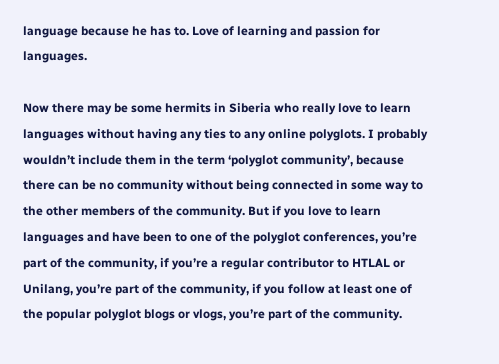language because he has to. Love of learning and passion for languages.

Now there may be some hermits in Siberia who really love to learn languages without having any ties to any online polyglots. I probably wouldn’t include them in the term ‘polyglot community’, because there can be no community without being connected in some way to the other members of the community. But if you love to learn languages and have been to one of the polyglot conferences, you’re part of the community, if you’re a regular contributor to HTLAL or Unilang, you’re part of the community, if you follow at least one of the popular polyglot blogs or vlogs, you’re part of the community.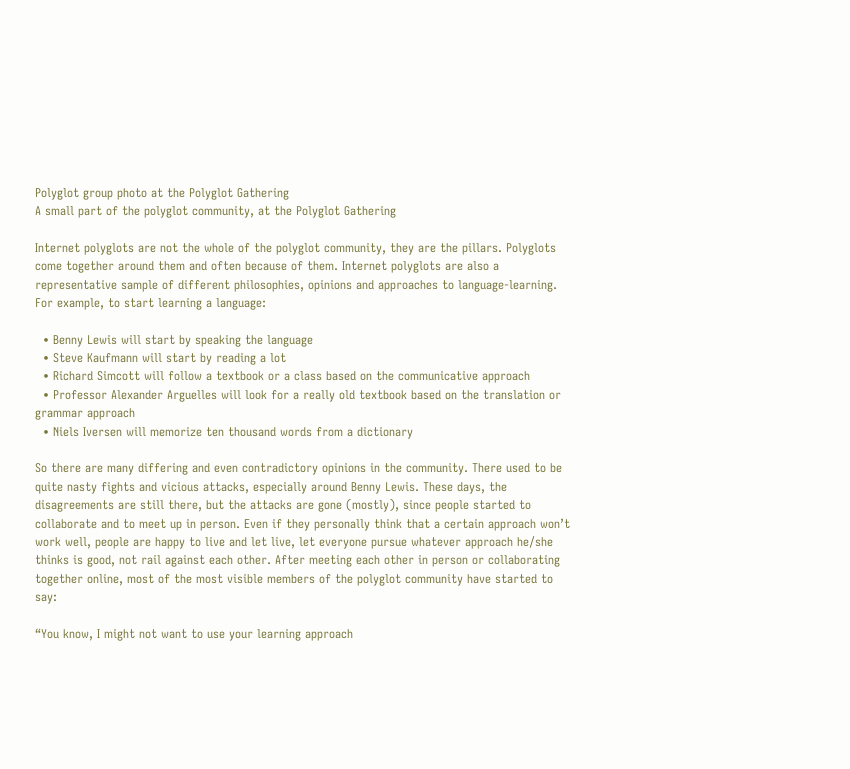Polyglot group photo at the Polyglot Gathering
A small part of the polyglot community, at the Polyglot Gathering

Internet polyglots are not the whole of the polyglot community, they are the pillars. Polyglots come together around them and often because of them. Internet polyglots are also a representative sample of different philosophies, opinions and approaches to language-learning. For example, to start learning a language:

  • Benny Lewis will start by speaking the language
  • Steve Kaufmann will start by reading a lot
  • Richard Simcott will follow a textbook or a class based on the communicative approach
  • Professor Alexander Arguelles will look for a really old textbook based on the translation or grammar approach
  • Niels Iversen will memorize ten thousand words from a dictionary

So there are many differing and even contradictory opinions in the community. There used to be quite nasty fights and vicious attacks, especially around Benny Lewis. These days, the disagreements are still there, but the attacks are gone (mostly), since people started to collaborate and to meet up in person. Even if they personally think that a certain approach won’t work well, people are happy to live and let live, let everyone pursue whatever approach he/she thinks is good, not rail against each other. After meeting each other in person or collaborating together online, most of the most visible members of the polyglot community have started to say:

“You know, I might not want to use your learning approach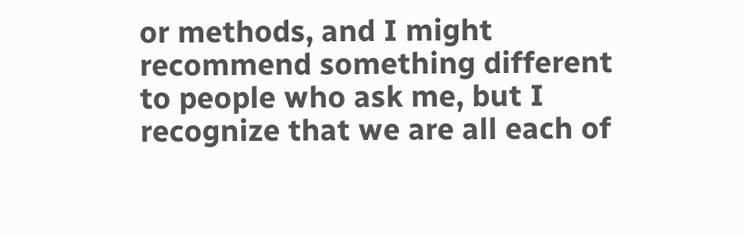or methods, and I might recommend something different to people who ask me, but I recognize that we are all each of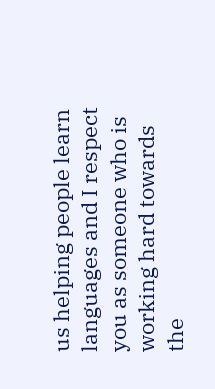us helping people learn languages and I respect you as someone who is working hard towards the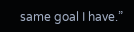same goal I have.”